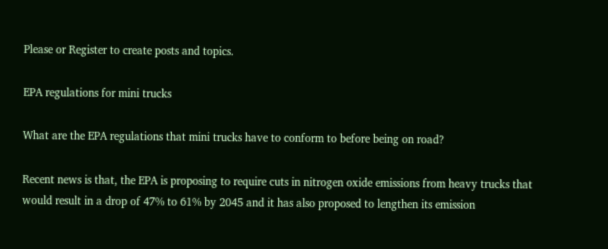Please or Register to create posts and topics.

EPA regulations for mini trucks

What are the EPA regulations that mini trucks have to conform to before being on road?

Recent news is that, the EPA is proposing to require cuts in nitrogen oxide emissions from heavy trucks that would result in a drop of 47% to 61% by 2045 and it has also proposed to lengthen its emission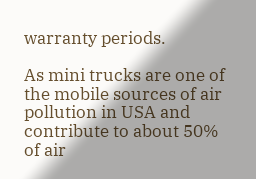warranty periods.

As mini trucks are one of the mobile sources of air pollution in USA and contribute to about 50% of air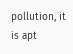pollution, it is apt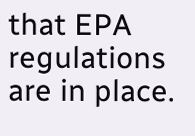that EPA regulations are in place.